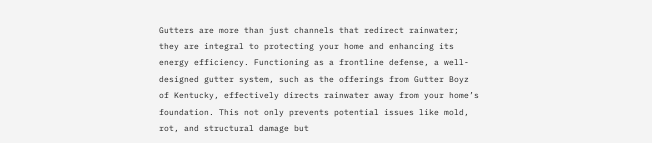Gutters are more than just channels that redirect rainwater; they are integral to protecting your home and enhancing its energy efficiency. Functioning as a frontline defense, a well-designed gutter system, such as the offerings from Gutter Boyz of Kentucky, effectively directs rainwater away from your home’s foundation. This not only prevents potential issues like mold, rot, and structural damage but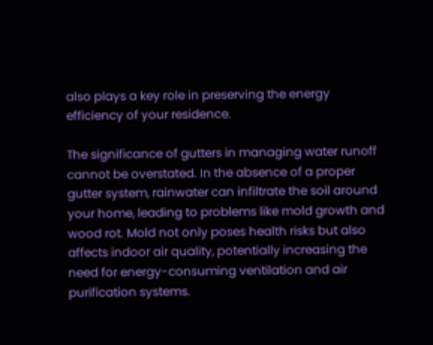also plays a key role in preserving the energy efficiency of your residence.

The significance of gutters in managing water runoff cannot be overstated. In the absence of a proper gutter system, rainwater can infiltrate the soil around your home, leading to problems like mold growth and wood rot. Mold not only poses health risks but also affects indoor air quality, potentially increasing the need for energy-consuming ventilation and air purification systems.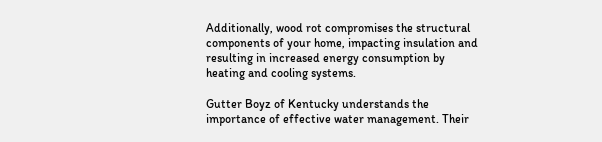Additionally, wood rot compromises the structural components of your home, impacting insulation and resulting in increased energy consumption by heating and cooling systems.

Gutter Boyz of Kentucky understands the importance of effective water management. Their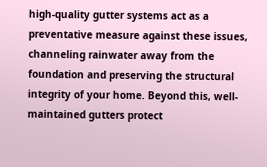high-quality gutter systems act as a preventative measure against these issues, channeling rainwater away from the foundation and preserving the structural integrity of your home. Beyond this, well-maintained gutters protect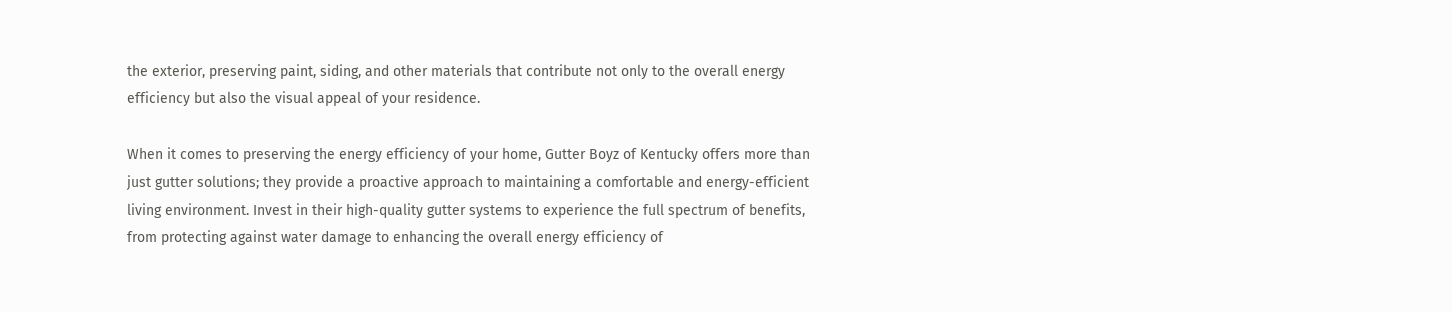the exterior, preserving paint, siding, and other materials that contribute not only to the overall energy efficiency but also the visual appeal of your residence.

When it comes to preserving the energy efficiency of your home, Gutter Boyz of Kentucky offers more than just gutter solutions; they provide a proactive approach to maintaining a comfortable and energy-efficient living environment. Invest in their high-quality gutter systems to experience the full spectrum of benefits, from protecting against water damage to enhancing the overall energy efficiency of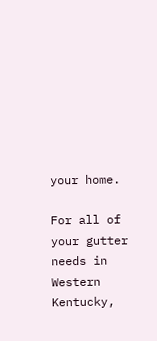your home.

For all of your gutter needs in Western Kentucky,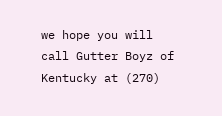we hope you will call Gutter Boyz of Kentucky at (270)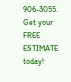906-3055. Get your FREE ESTIMATE today!